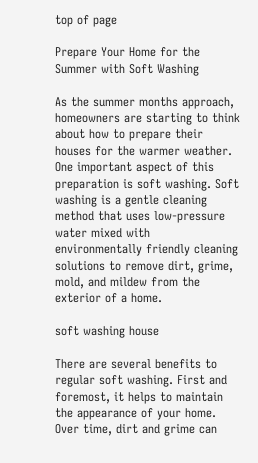top of page

Prepare Your Home for the Summer with Soft Washing

As the summer months approach, homeowners are starting to think about how to prepare their houses for the warmer weather. One important aspect of this preparation is soft washing. Soft washing is a gentle cleaning method that uses low-pressure water mixed with environmentally friendly cleaning solutions to remove dirt, grime, mold, and mildew from the exterior of a home.

soft washing house

There are several benefits to regular soft washing. First and foremost, it helps to maintain the appearance of your home. Over time, dirt and grime can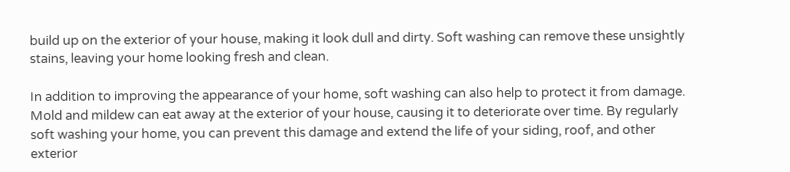build up on the exterior of your house, making it look dull and dirty. Soft washing can remove these unsightly stains, leaving your home looking fresh and clean.

In addition to improving the appearance of your home, soft washing can also help to protect it from damage. Mold and mildew can eat away at the exterior of your house, causing it to deteriorate over time. By regularly soft washing your home, you can prevent this damage and extend the life of your siding, roof, and other exterior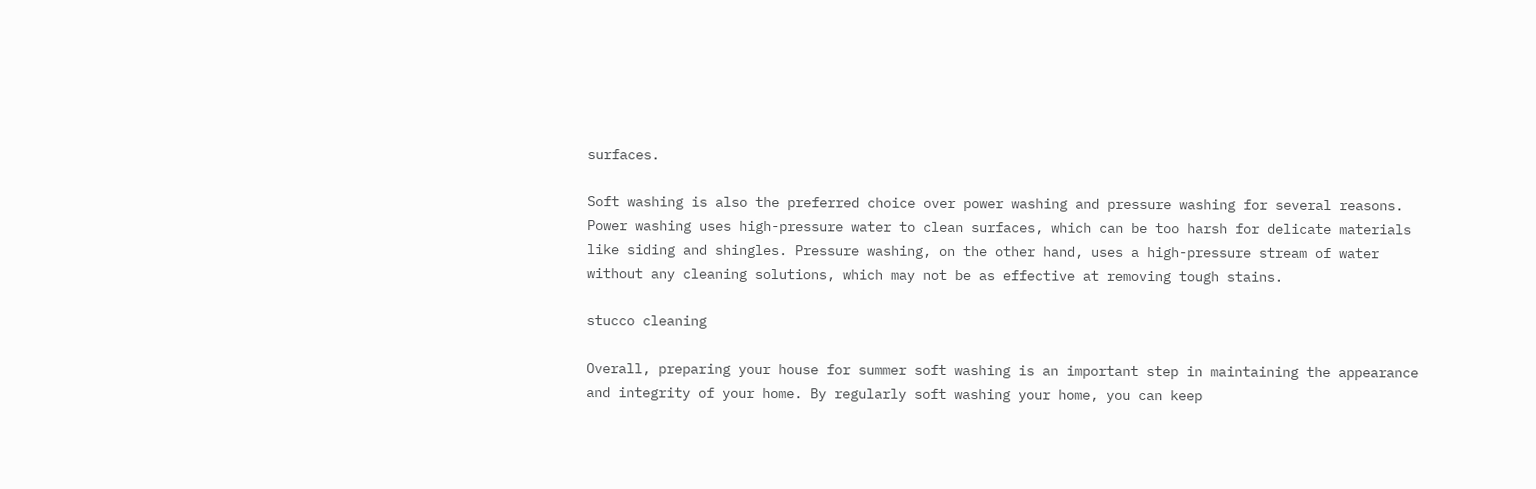surfaces.

Soft washing is also the preferred choice over power washing and pressure washing for several reasons. Power washing uses high-pressure water to clean surfaces, which can be too harsh for delicate materials like siding and shingles. Pressure washing, on the other hand, uses a high-pressure stream of water without any cleaning solutions, which may not be as effective at removing tough stains.

stucco cleaning

Overall, preparing your house for summer soft washing is an important step in maintaining the appearance and integrity of your home. By regularly soft washing your home, you can keep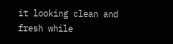it looking clean and fresh while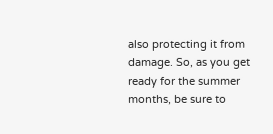also protecting it from damage. So, as you get ready for the summer months, be sure to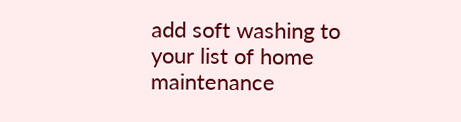add soft washing to your list of home maintenance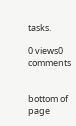tasks.

0 views0 comments


bottom of page